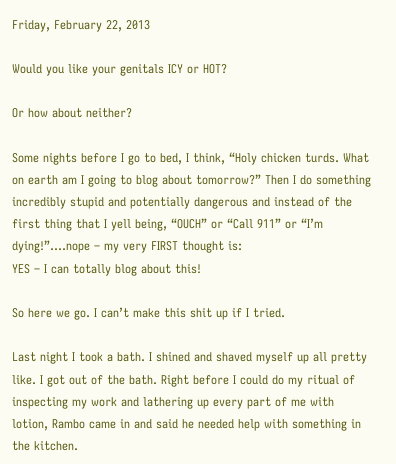Friday, February 22, 2013

Would you like your genitals ICY or HOT?

Or how about neither?

Some nights before I go to bed, I think, “Holy chicken turds. What on earth am I going to blog about tomorrow?” Then I do something incredibly stupid and potentially dangerous and instead of the first thing that I yell being, “OUCH” or “Call 911” or “I’m dying!”….nope – my very FIRST thought is:
YES – I can totally blog about this!

So here we go. I can’t make this shit up if I tried.

Last night I took a bath. I shined and shaved myself up all pretty like. I got out of the bath. Right before I could do my ritual of inspecting my work and lathering up every part of me with lotion, Rambo came in and said he needed help with something in the kitchen.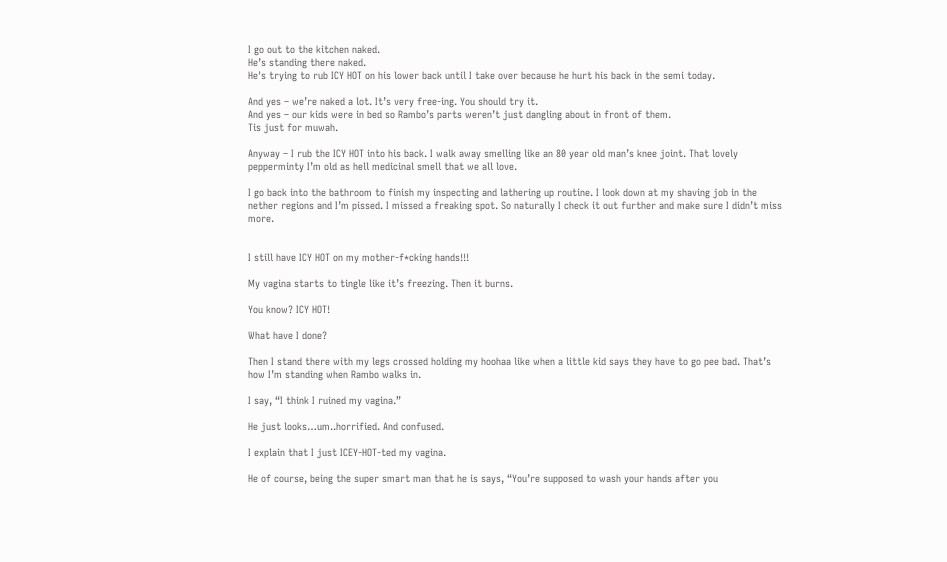I go out to the kitchen naked.
He’s standing there naked.
He's trying to rub ICY HOT on his lower back until I take over because he hurt his back in the semi today.

And yes – we’re naked a lot. It’s very free-ing. You should try it.
And yes – our kids were in bed so Rambo’s parts weren’t just dangling about in front of them.
Tis just for muwah.

Anyway – I rub the ICY HOT into his back. I walk away smelling like an 80 year old man’s knee joint. That lovely pepperminty I’m old as hell medicinal smell that we all love.

I go back into the bathroom to finish my inspecting and lathering up routine. I look down at my shaving job in the nether regions and I’m pissed. I missed a freaking spot. So naturally I check it out further and make sure I didn’t miss more.


I still have ICY HOT on my mother-f*cking hands!!!

My vagina starts to tingle like it’s freezing. Then it burns.

You know? ICY HOT!

What have I done?

Then I stand there with my legs crossed holding my hoohaa like when a little kid says they have to go pee bad. That’s how I’m standing when Rambo walks in.

I say, “I think I ruined my vagina.”

He just looks…um..horrified. And confused.

I explain that I just ICEY-HOT-ted my vagina.

He of course, being the super smart man that he is says, “You’re supposed to wash your hands after you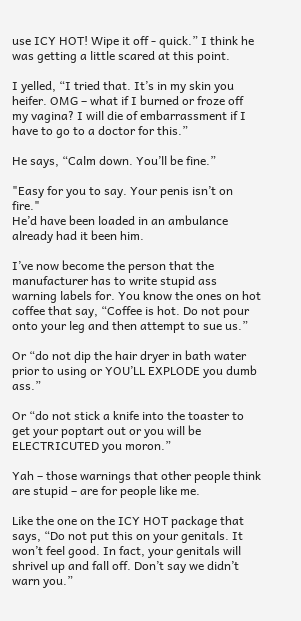use ICY HOT! Wipe it off - quick.” I think he was getting a little scared at this point.

I yelled, “I tried that. It’s in my skin you heifer. OMG – what if I burned or froze off my vagina? I will die of embarrassment if I have to go to a doctor for this.”

He says, “Calm down. You’ll be fine.”

"Easy for you to say. Your penis isn’t on fire."
He’d have been loaded in an ambulance already had it been him.

I’ve now become the person that the manufacturer has to write stupid ass warning labels for. You know the ones on hot coffee that say, “Coffee is hot. Do not pour onto your leg and then attempt to sue us.”

Or “do not dip the hair dryer in bath water prior to using or YOU’LL EXPLODE you dumb ass.”

Or “do not stick a knife into the toaster to get your poptart out or you will be ELECTRICUTED you moron.”

Yah – those warnings that other people think are stupid – are for people like me.

Like the one on the ICY HOT package that says, “Do not put this on your genitals. It won’t feel good. In fact, your genitals will shrivel up and fall off. Don’t say we didn’t warn you.”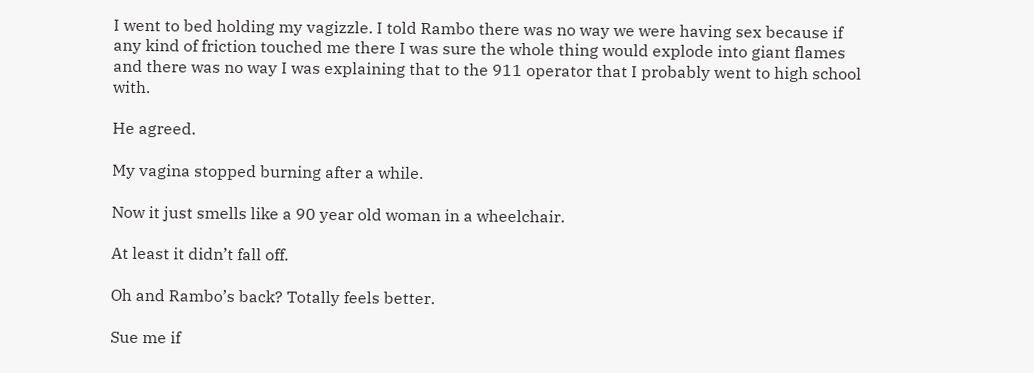I went to bed holding my vagizzle. I told Rambo there was no way we were having sex because if any kind of friction touched me there I was sure the whole thing would explode into giant flames and there was no way I was explaining that to the 911 operator that I probably went to high school with.

He agreed.

My vagina stopped burning after a while.

Now it just smells like a 90 year old woman in a wheelchair.

At least it didn’t fall off.

Oh and Rambo’s back? Totally feels better.

Sue me if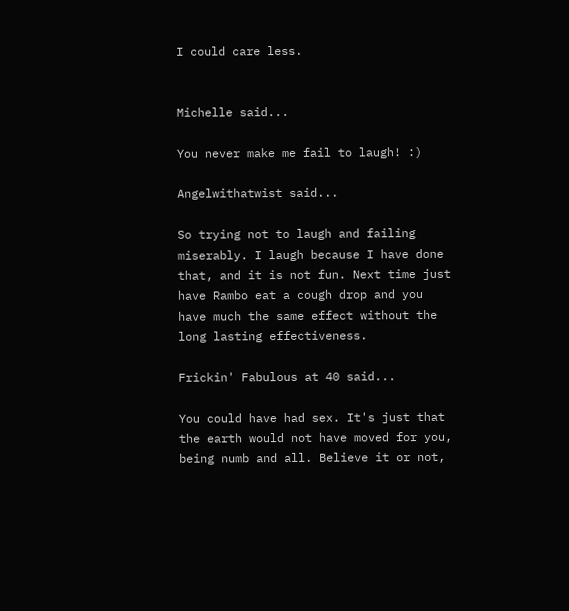I could care less.


Michelle said...

You never make me fail to laugh! :)

Angelwithatwist said...

So trying not to laugh and failing miserably. I laugh because I have done that, and it is not fun. Next time just have Rambo eat a cough drop and you have much the same effect without the long lasting effectiveness.

Frickin' Fabulous at 40 said...

You could have had sex. It's just that the earth would not have moved for you, being numb and all. Believe it or not,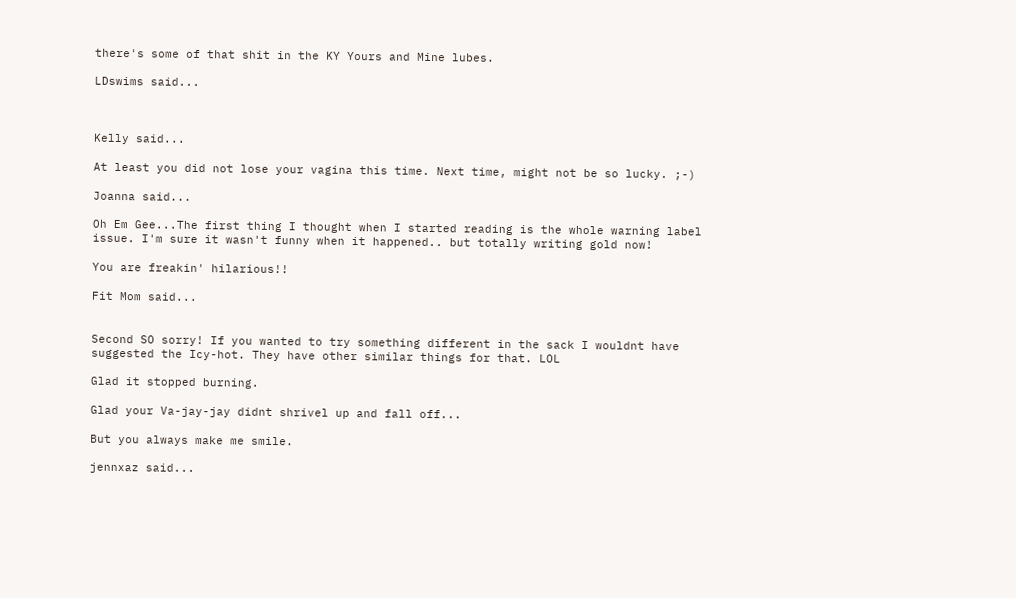there's some of that shit in the KY Yours and Mine lubes.

LDswims said...



Kelly said...

At least you did not lose your vagina this time. Next time, might not be so lucky. ;-)

Joanna said...

Oh Em Gee...The first thing I thought when I started reading is the whole warning label issue. I'm sure it wasn't funny when it happened.. but totally writing gold now!

You are freakin' hilarious!!

Fit Mom said...


Second SO sorry! If you wanted to try something different in the sack I wouldnt have suggested the Icy-hot. They have other similar things for that. LOL

Glad it stopped burning.

Glad your Va-jay-jay didnt shrivel up and fall off...

But you always make me smile.

jennxaz said...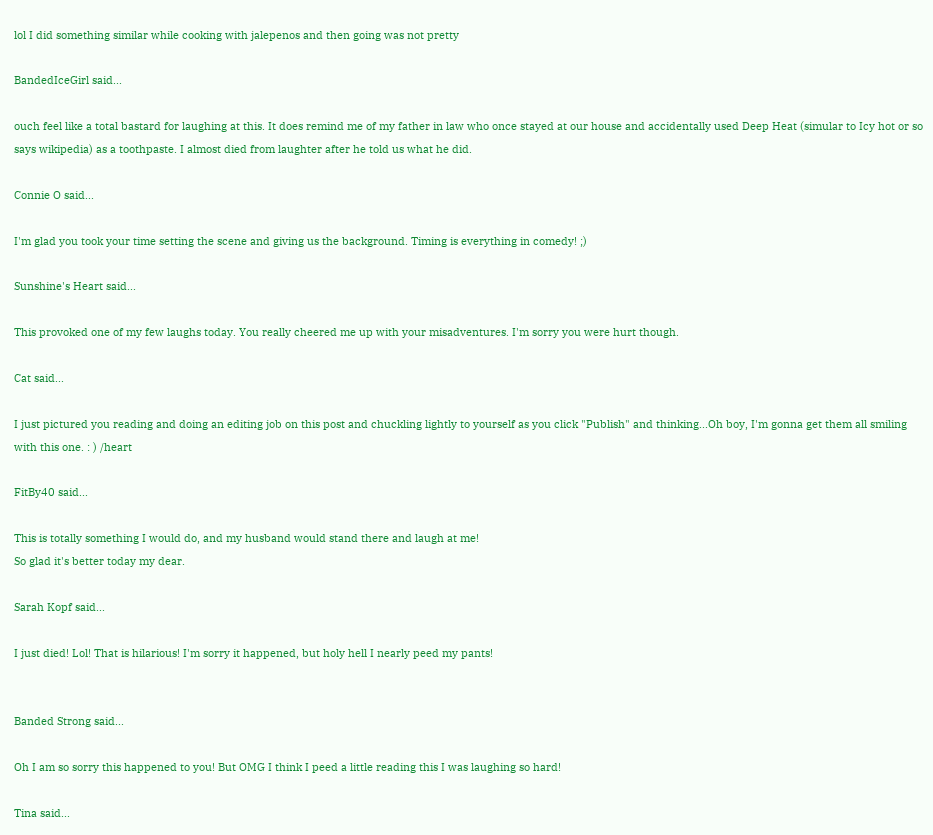lol I did something similar while cooking with jalepenos and then going was not pretty

BandedIceGirl said...

ouch feel like a total bastard for laughing at this. It does remind me of my father in law who once stayed at our house and accidentally used Deep Heat (simular to Icy hot or so says wikipedia) as a toothpaste. I almost died from laughter after he told us what he did.

Connie O said...

I'm glad you took your time setting the scene and giving us the background. Timing is everything in comedy! ;)

Sunshine's Heart said...

This provoked one of my few laughs today. You really cheered me up with your misadventures. I'm sorry you were hurt though.

Cat said...

I just pictured you reading and doing an editing job on this post and chuckling lightly to yourself as you click "Publish" and thinking...Oh boy, I'm gonna get them all smiling with this one. : ) /heart

FitBy40 said...

This is totally something I would do, and my husband would stand there and laugh at me!
So glad it's better today my dear.

Sarah Kopf said...

I just died! Lol! That is hilarious! I'm sorry it happened, but holy hell I nearly peed my pants!


Banded Strong said...

Oh I am so sorry this happened to you! But OMG I think I peed a little reading this I was laughing so hard!

Tina said...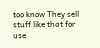too know They sell stuff like that for use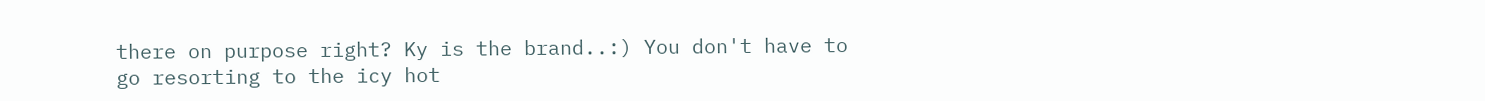there on purpose right? Ky is the brand..:) You don't have to go resorting to the icy hot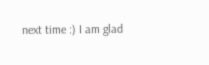next time :) I am glad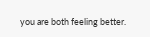you are both feeling better.